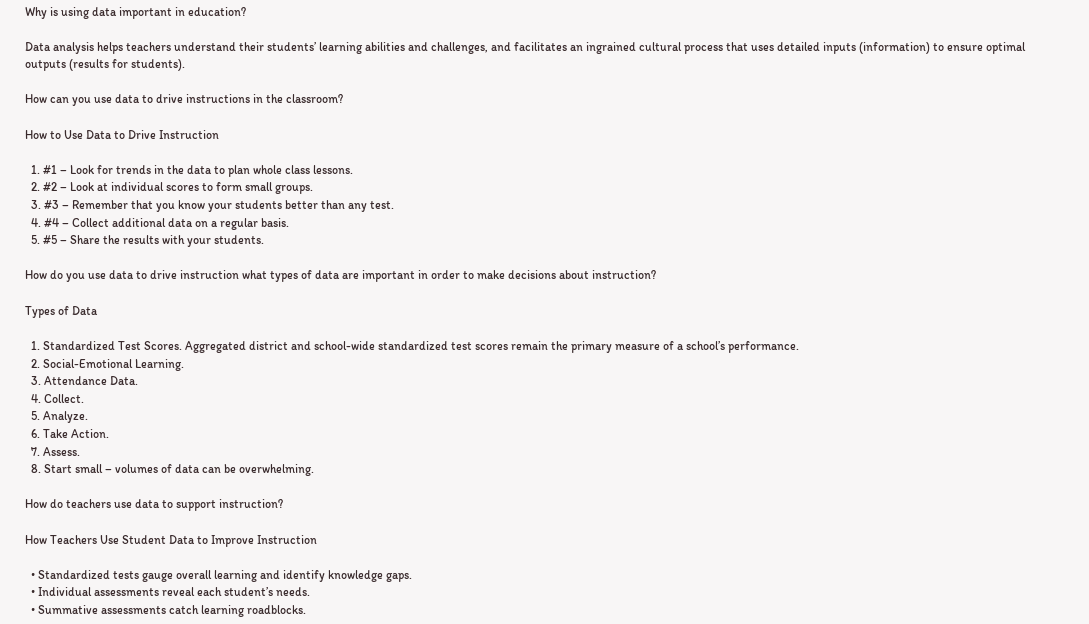Why is using data important in education?

Data analysis helps teachers understand their students’ learning abilities and challenges, and facilitates an ingrained cultural process that uses detailed inputs (information) to ensure optimal outputs (results for students).

How can you use data to drive instructions in the classroom?

How to Use Data to Drive Instruction

  1. #1 – Look for trends in the data to plan whole class lessons.
  2. #2 – Look at individual scores to form small groups.
  3. #3 – Remember that you know your students better than any test.
  4. #4 – Collect additional data on a regular basis.
  5. #5 – Share the results with your students.

How do you use data to drive instruction what types of data are important in order to make decisions about instruction?

Types of Data

  1. Standardized Test Scores. Aggregated district and school-wide standardized test scores remain the primary measure of a school’s performance.
  2. Social-Emotional Learning.
  3. Attendance Data.
  4. Collect.
  5. Analyze.
  6. Take Action.
  7. Assess.
  8. Start small – volumes of data can be overwhelming.

How do teachers use data to support instruction?

How Teachers Use Student Data to Improve Instruction

  • Standardized tests gauge overall learning and identify knowledge gaps.
  • Individual assessments reveal each student’s needs.
  • Summative assessments catch learning roadblocks.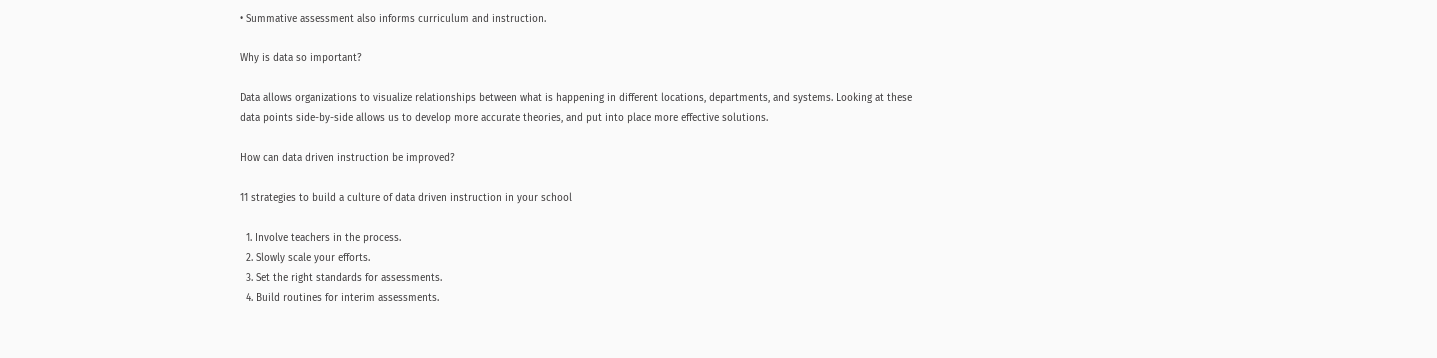• Summative assessment also informs curriculum and instruction.

Why is data so important?

Data allows organizations to visualize relationships between what is happening in different locations, departments, and systems. Looking at these data points side-by-side allows us to develop more accurate theories, and put into place more effective solutions.

How can data driven instruction be improved?

11 strategies to build a culture of data driven instruction in your school

  1. Involve teachers in the process.
  2. Slowly scale your efforts.
  3. Set the right standards for assessments.
  4. Build routines for interim assessments.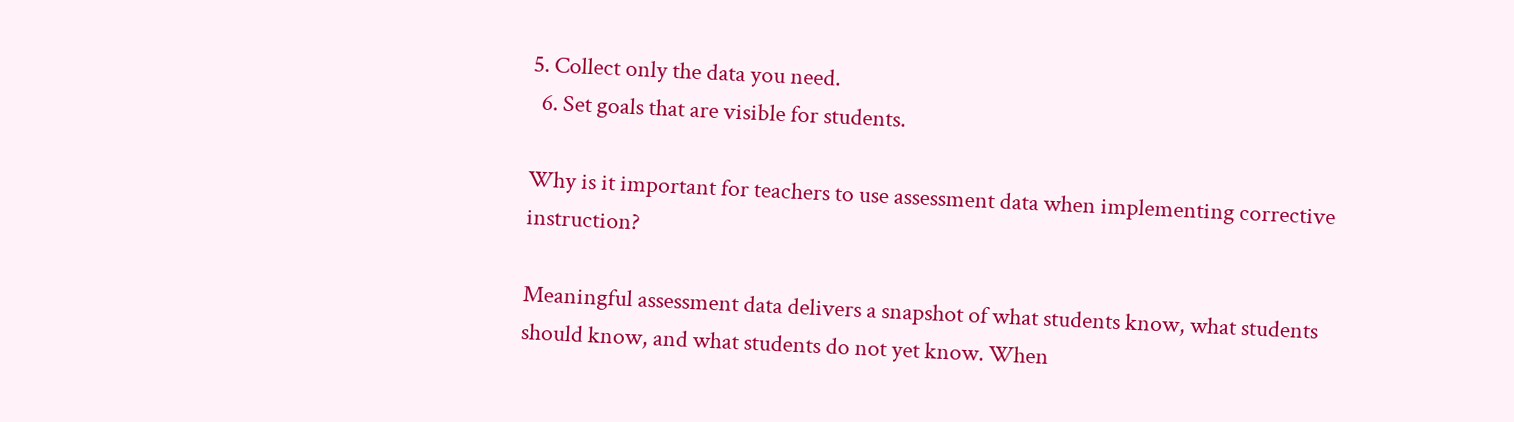5. Collect only the data you need.
  6. Set goals that are visible for students.

Why is it important for teachers to use assessment data when implementing corrective instruction?

Meaningful assessment data delivers a snapshot of what students know, what students should know, and what students do not yet know. When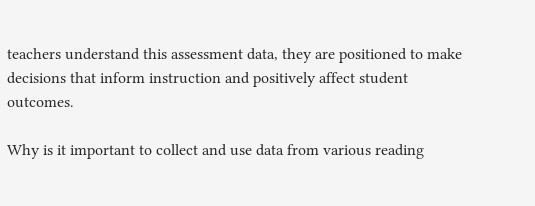teachers understand this assessment data, they are positioned to make decisions that inform instruction and positively affect student outcomes.

Why is it important to collect and use data from various reading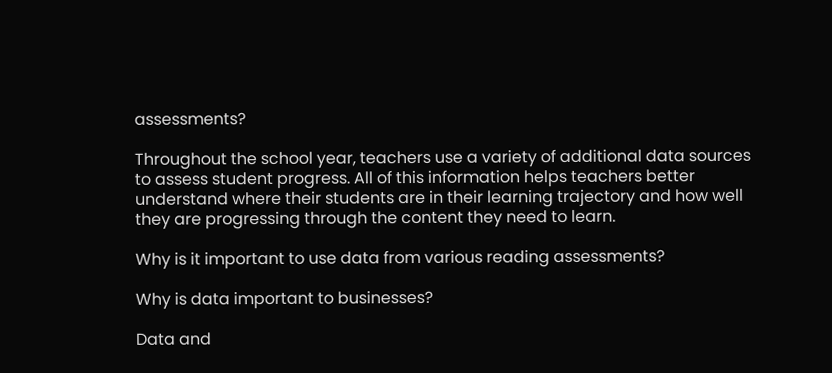assessments?

Throughout the school year, teachers use a variety of additional data sources to assess student progress. All of this information helps teachers better understand where their students are in their learning trajectory and how well they are progressing through the content they need to learn.

Why is it important to use data from various reading assessments?

Why is data important to businesses?

Data and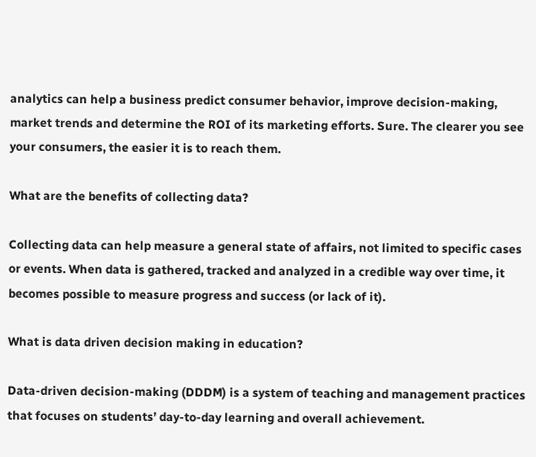analytics can help a business predict consumer behavior, improve decision-making, market trends and determine the ROI of its marketing efforts. Sure. The clearer you see your consumers, the easier it is to reach them.

What are the benefits of collecting data?

Collecting data can help measure a general state of affairs, not limited to specific cases or events. When data is gathered, tracked and analyzed in a credible way over time, it becomes possible to measure progress and success (or lack of it).

What is data driven decision making in education?

Data-driven decision-making (DDDM) is a system of teaching and management practices that focuses on students’ day-to-day learning and overall achievement.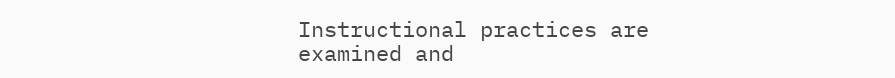Instructional practices are examined and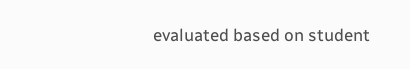evaluated based on student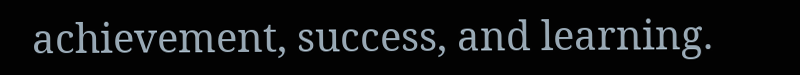achievement, success, and learning.